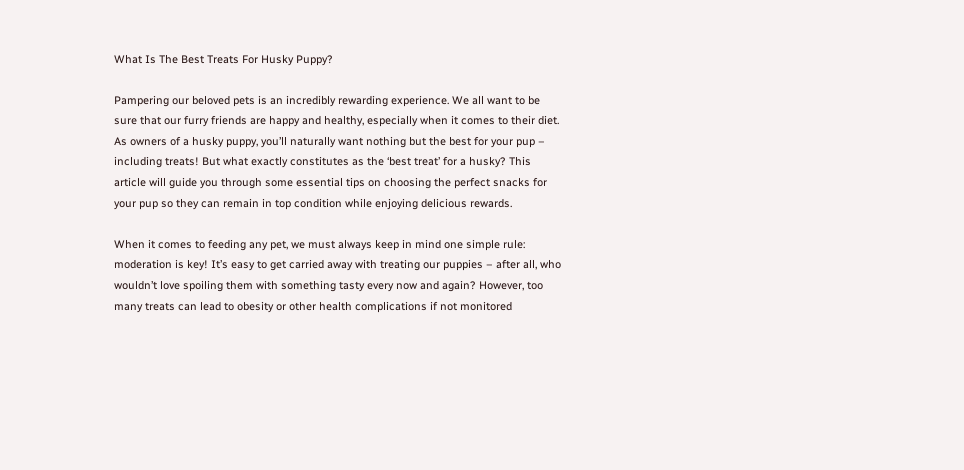What Is The Best Treats For Husky Puppy?

Pampering our beloved pets is an incredibly rewarding experience. We all want to be sure that our furry friends are happy and healthy, especially when it comes to their diet. As owners of a husky puppy, you’ll naturally want nothing but the best for your pup – including treats! But what exactly constitutes as the ‘best treat’ for a husky? This article will guide you through some essential tips on choosing the perfect snacks for your pup so they can remain in top condition while enjoying delicious rewards.

When it comes to feeding any pet, we must always keep in mind one simple rule: moderation is key! It’s easy to get carried away with treating our puppies – after all, who wouldn’t love spoiling them with something tasty every now and again? However, too many treats can lead to obesity or other health complications if not monitored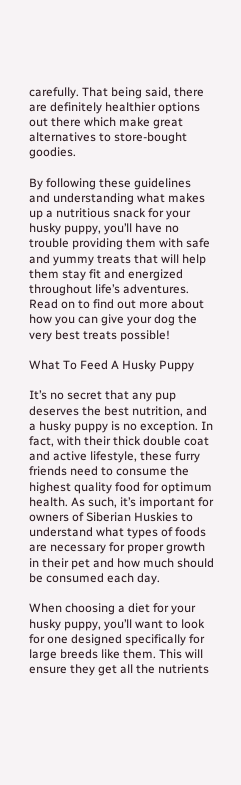carefully. That being said, there are definitely healthier options out there which make great alternatives to store-bought goodies.

By following these guidelines and understanding what makes up a nutritious snack for your husky puppy, you’ll have no trouble providing them with safe and yummy treats that will help them stay fit and energized throughout life’s adventures. Read on to find out more about how you can give your dog the very best treats possible!

What To Feed A Husky Puppy

It’s no secret that any pup deserves the best nutrition, and a husky puppy is no exception. In fact, with their thick double coat and active lifestyle, these furry friends need to consume the highest quality food for optimum health. As such, it’s important for owners of Siberian Huskies to understand what types of foods are necessary for proper growth in their pet and how much should be consumed each day.

When choosing a diet for your husky puppy, you’ll want to look for one designed specifically for large breeds like them. This will ensure they get all the nutrients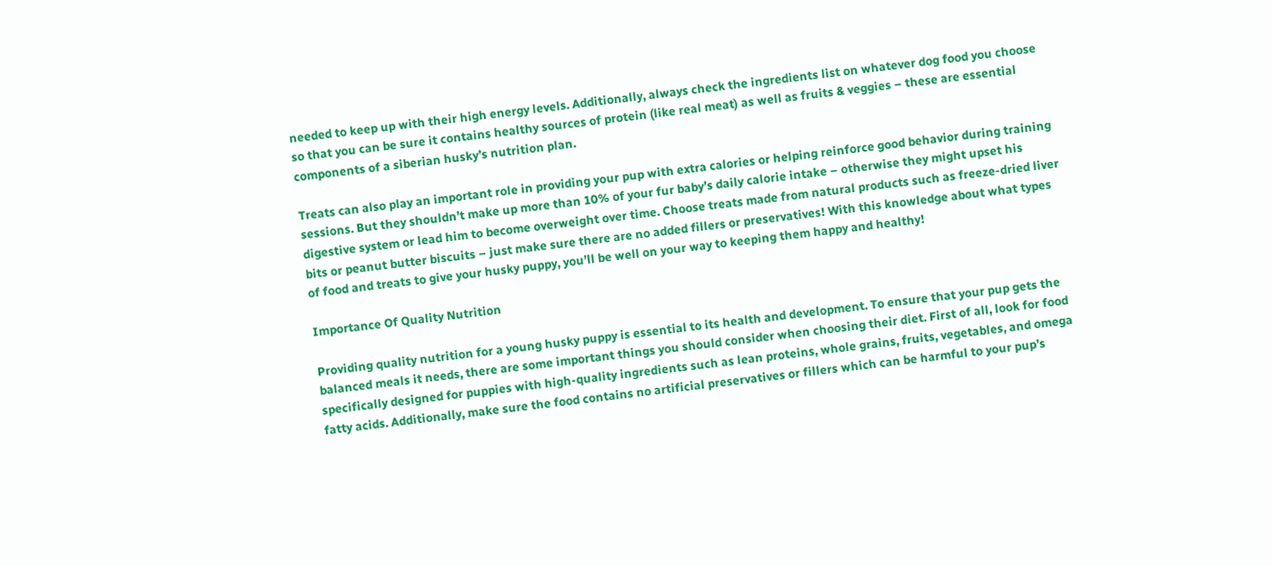needed to keep up with their high energy levels. Additionally, always check the ingredients list on whatever dog food you choose so that you can be sure it contains healthy sources of protein (like real meat) as well as fruits & veggies – these are essential components of a siberian husky’s nutrition plan.

Treats can also play an important role in providing your pup with extra calories or helping reinforce good behavior during training sessions. But they shouldn’t make up more than 10% of your fur baby’s daily calorie intake – otherwise they might upset his digestive system or lead him to become overweight over time. Choose treats made from natural products such as freeze-dried liver bits or peanut butter biscuits – just make sure there are no added fillers or preservatives! With this knowledge about what types of food and treats to give your husky puppy, you’ll be well on your way to keeping them happy and healthy!

Importance Of Quality Nutrition

Providing quality nutrition for a young husky puppy is essential to its health and development. To ensure that your pup gets the balanced meals it needs, there are some important things you should consider when choosing their diet. First of all, look for food specifically designed for puppies with high-quality ingredients such as lean proteins, whole grains, fruits, vegetables, and omega fatty acids. Additionally, make sure the food contains no artificial preservatives or fillers which can be harmful to your pup’s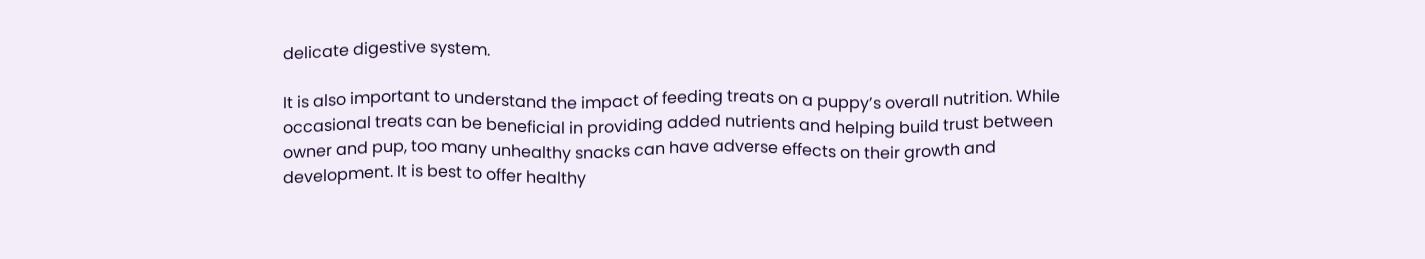delicate digestive system.

It is also important to understand the impact of feeding treats on a puppy’s overall nutrition. While occasional treats can be beneficial in providing added nutrients and helping build trust between owner and pup, too many unhealthy snacks can have adverse effects on their growth and development. It is best to offer healthy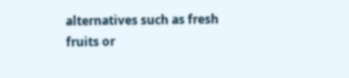alternatives such as fresh fruits or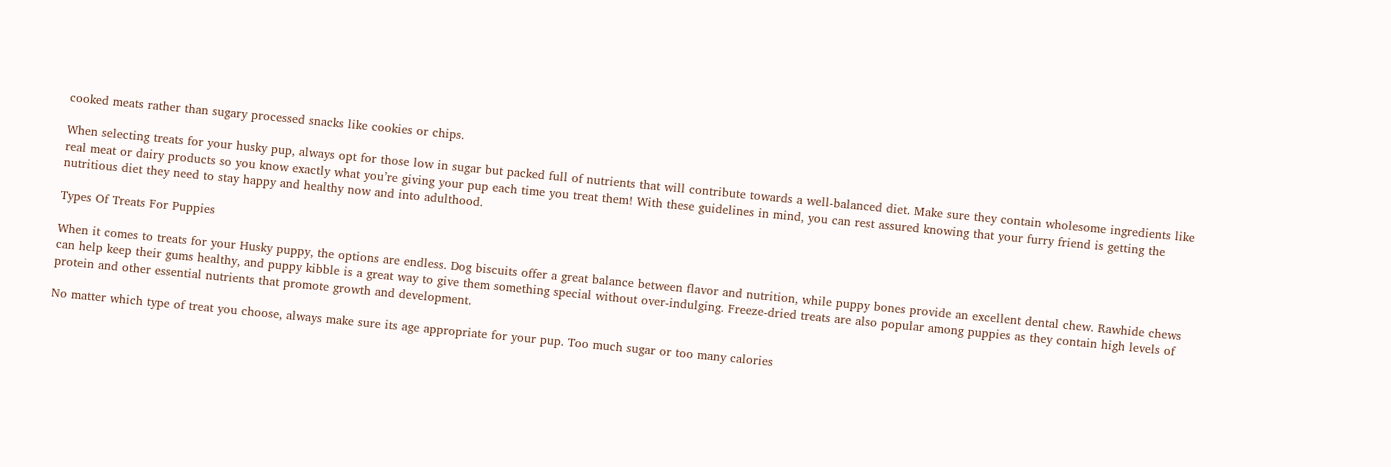cooked meats rather than sugary processed snacks like cookies or chips.

When selecting treats for your husky pup, always opt for those low in sugar but packed full of nutrients that will contribute towards a well-balanced diet. Make sure they contain wholesome ingredients like real meat or dairy products so you know exactly what you’re giving your pup each time you treat them! With these guidelines in mind, you can rest assured knowing that your furry friend is getting the nutritious diet they need to stay happy and healthy now and into adulthood.

Types Of Treats For Puppies

When it comes to treats for your Husky puppy, the options are endless. Dog biscuits offer a great balance between flavor and nutrition, while puppy bones provide an excellent dental chew. Rawhide chews can help keep their gums healthy, and puppy kibble is a great way to give them something special without over-indulging. Freeze-dried treats are also popular among puppies as they contain high levels of protein and other essential nutrients that promote growth and development.

No matter which type of treat you choose, always make sure its age appropriate for your pup. Too much sugar or too many calories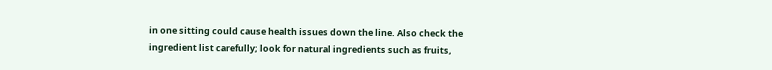in one sitting could cause health issues down the line. Also check the ingredient list carefully; look for natural ingredients such as fruits,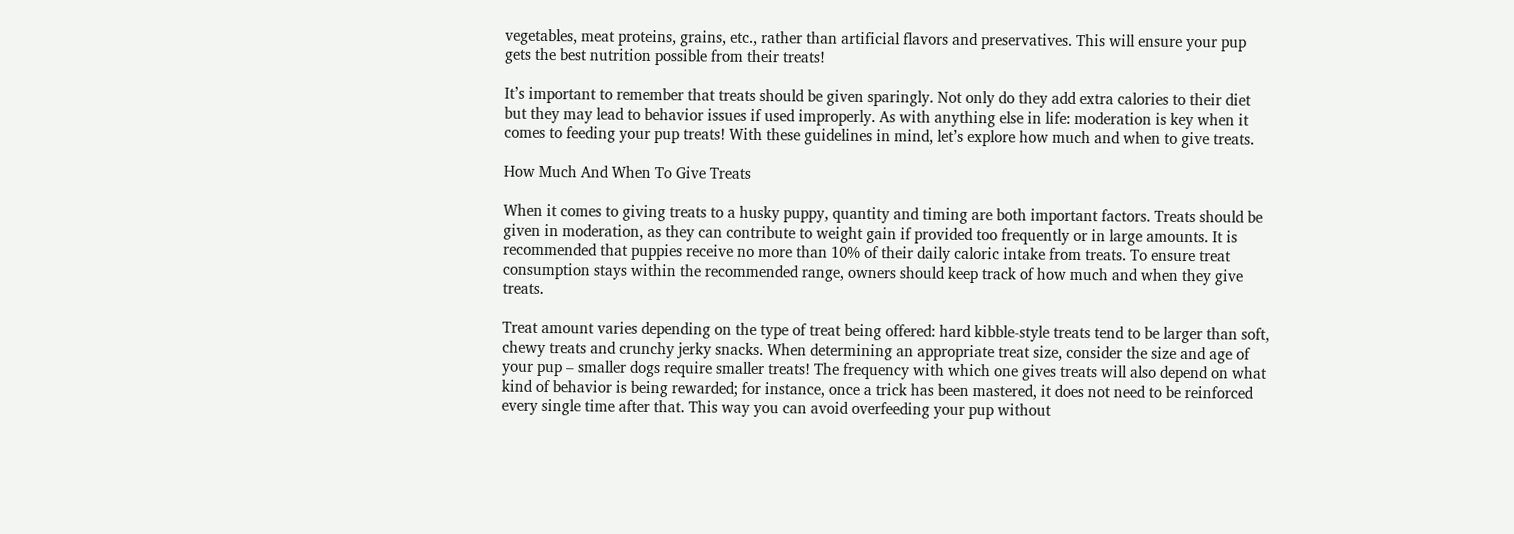vegetables, meat proteins, grains, etc., rather than artificial flavors and preservatives. This will ensure your pup gets the best nutrition possible from their treats!

It’s important to remember that treats should be given sparingly. Not only do they add extra calories to their diet but they may lead to behavior issues if used improperly. As with anything else in life: moderation is key when it comes to feeding your pup treats! With these guidelines in mind, let’s explore how much and when to give treats.

How Much And When To Give Treats

When it comes to giving treats to a husky puppy, quantity and timing are both important factors. Treats should be given in moderation, as they can contribute to weight gain if provided too frequently or in large amounts. It is recommended that puppies receive no more than 10% of their daily caloric intake from treats. To ensure treat consumption stays within the recommended range, owners should keep track of how much and when they give treats.

Treat amount varies depending on the type of treat being offered: hard kibble-style treats tend to be larger than soft, chewy treats and crunchy jerky snacks. When determining an appropriate treat size, consider the size and age of your pup – smaller dogs require smaller treats! The frequency with which one gives treats will also depend on what kind of behavior is being rewarded; for instance, once a trick has been mastered, it does not need to be reinforced every single time after that. This way you can avoid overfeeding your pup without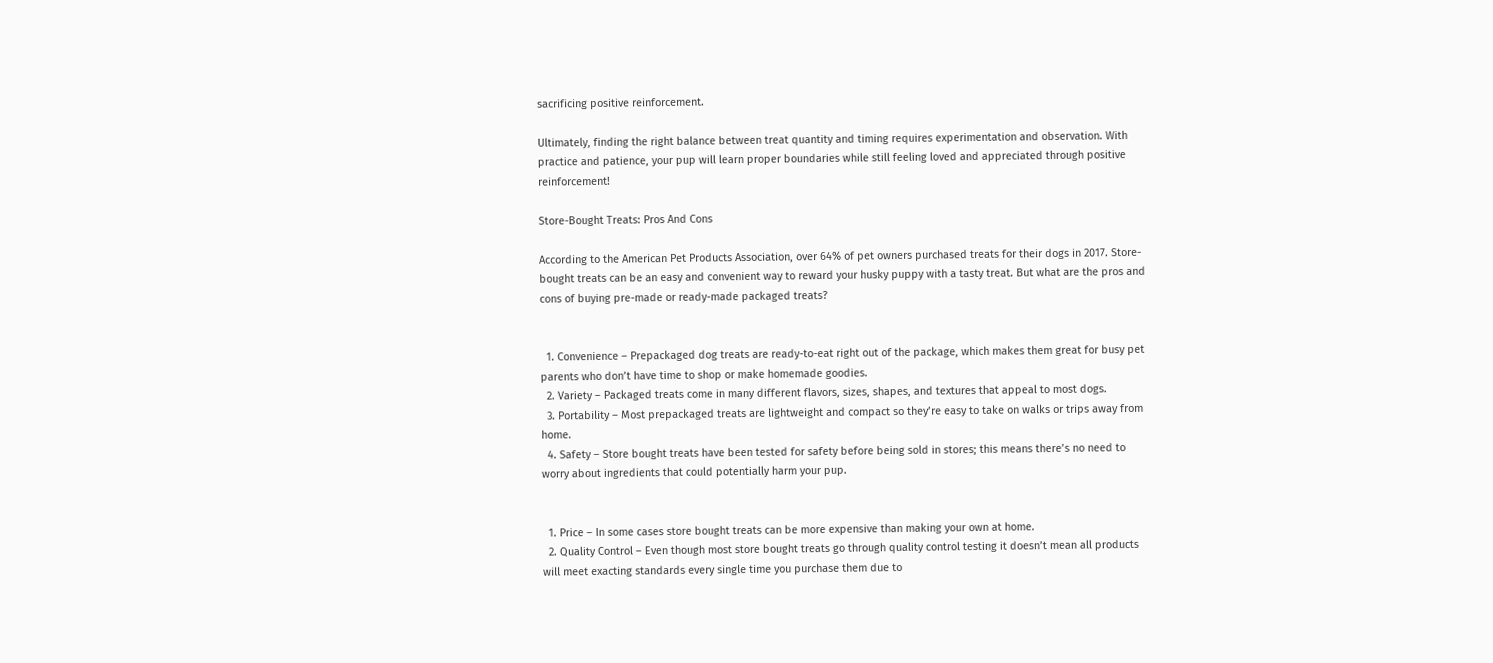sacrificing positive reinforcement.

Ultimately, finding the right balance between treat quantity and timing requires experimentation and observation. With practice and patience, your pup will learn proper boundaries while still feeling loved and appreciated through positive reinforcement!

Store-Bought Treats: Pros And Cons

According to the American Pet Products Association, over 64% of pet owners purchased treats for their dogs in 2017. Store-bought treats can be an easy and convenient way to reward your husky puppy with a tasty treat. But what are the pros and cons of buying pre-made or ready-made packaged treats?


  1. Convenience – Prepackaged dog treats are ready-to-eat right out of the package, which makes them great for busy pet parents who don’t have time to shop or make homemade goodies.
  2. Variety – Packaged treats come in many different flavors, sizes, shapes, and textures that appeal to most dogs.
  3. Portability – Most prepackaged treats are lightweight and compact so they’re easy to take on walks or trips away from home.
  4. Safety – Store bought treats have been tested for safety before being sold in stores; this means there’s no need to worry about ingredients that could potentially harm your pup.


  1. Price – In some cases store bought treats can be more expensive than making your own at home.
  2. Quality Control – Even though most store bought treats go through quality control testing it doesn’t mean all products will meet exacting standards every single time you purchase them due to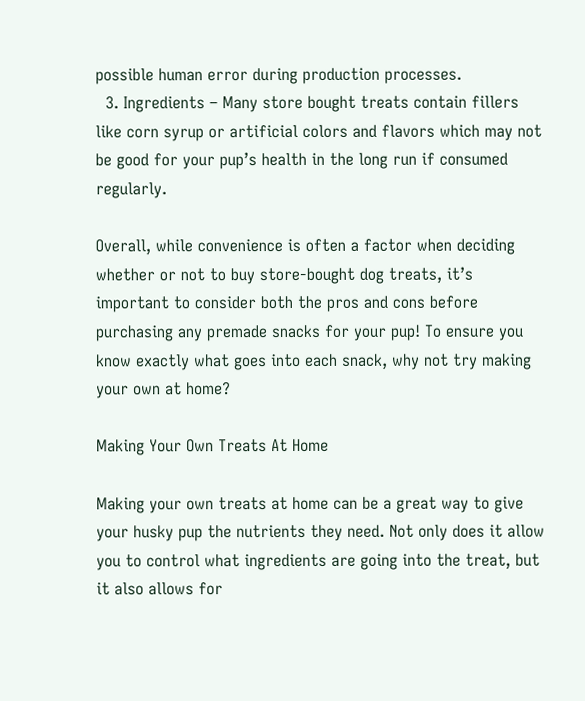possible human error during production processes.
  3. Ingredients – Many store bought treats contain fillers like corn syrup or artificial colors and flavors which may not be good for your pup’s health in the long run if consumed regularly.

Overall, while convenience is often a factor when deciding whether or not to buy store-bought dog treats, it’s important to consider both the pros and cons before purchasing any premade snacks for your pup! To ensure you know exactly what goes into each snack, why not try making your own at home?

Making Your Own Treats At Home

Making your own treats at home can be a great way to give your husky pup the nutrients they need. Not only does it allow you to control what ingredients are going into the treat, but it also allows for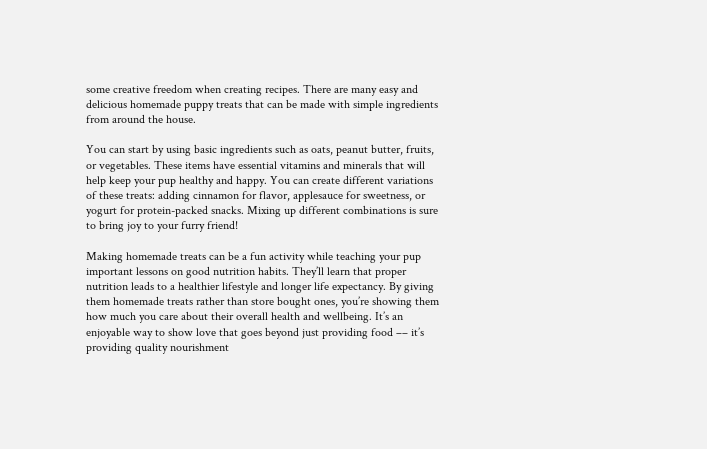some creative freedom when creating recipes. There are many easy and delicious homemade puppy treats that can be made with simple ingredients from around the house.

You can start by using basic ingredients such as oats, peanut butter, fruits, or vegetables. These items have essential vitamins and minerals that will help keep your pup healthy and happy. You can create different variations of these treats: adding cinnamon for flavor, applesauce for sweetness, or yogurt for protein-packed snacks. Mixing up different combinations is sure to bring joy to your furry friend!

Making homemade treats can be a fun activity while teaching your pup important lessons on good nutrition habits. They’ll learn that proper nutrition leads to a healthier lifestyle and longer life expectancy. By giving them homemade treats rather than store bought ones, you’re showing them how much you care about their overall health and wellbeing. It’s an enjoyable way to show love that goes beyond just providing food –– it’s providing quality nourishment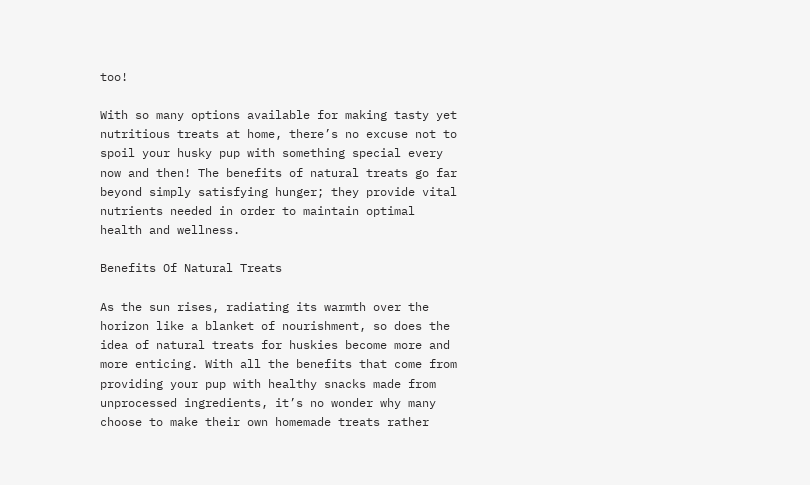too!

With so many options available for making tasty yet nutritious treats at home, there’s no excuse not to spoil your husky pup with something special every now and then! The benefits of natural treats go far beyond simply satisfying hunger; they provide vital nutrients needed in order to maintain optimal health and wellness.

Benefits Of Natural Treats

As the sun rises, radiating its warmth over the horizon like a blanket of nourishment, so does the idea of natural treats for huskies become more and more enticing. With all the benefits that come from providing your pup with healthy snacks made from unprocessed ingredients, it’s no wonder why many choose to make their own homemade treats rather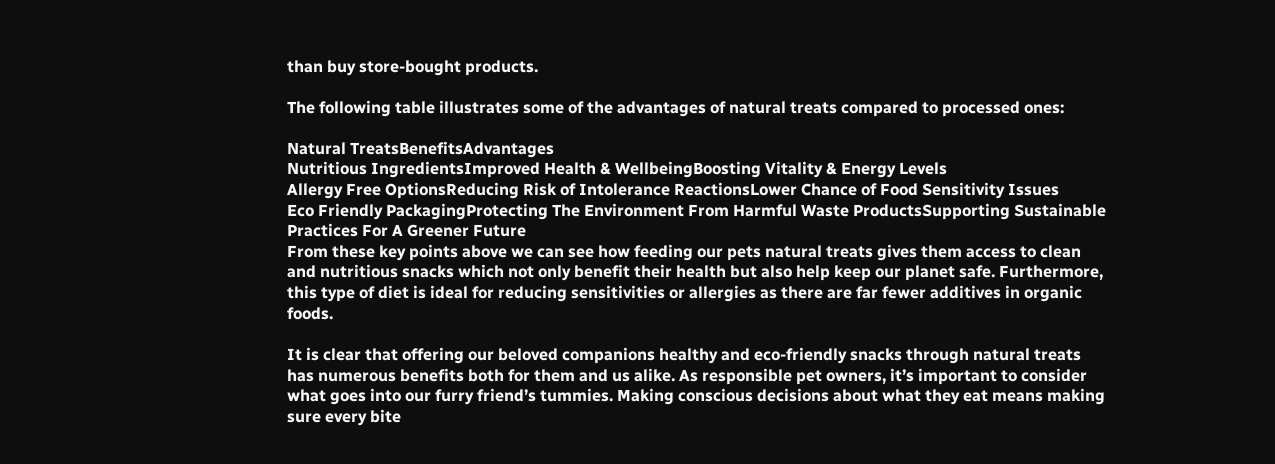than buy store-bought products.

The following table illustrates some of the advantages of natural treats compared to processed ones:

Natural TreatsBenefitsAdvantages
Nutritious IngredientsImproved Health & WellbeingBoosting Vitality & Energy Levels
Allergy Free OptionsReducing Risk of Intolerance ReactionsLower Chance of Food Sensitivity Issues
Eco Friendly PackagingProtecting The Environment From Harmful Waste ProductsSupporting Sustainable Practices For A Greener Future
From these key points above we can see how feeding our pets natural treats gives them access to clean and nutritious snacks which not only benefit their health but also help keep our planet safe. Furthermore, this type of diet is ideal for reducing sensitivities or allergies as there are far fewer additives in organic foods.

It is clear that offering our beloved companions healthy and eco-friendly snacks through natural treats has numerous benefits both for them and us alike. As responsible pet owners, it’s important to consider what goes into our furry friend’s tummies. Making conscious decisions about what they eat means making sure every bite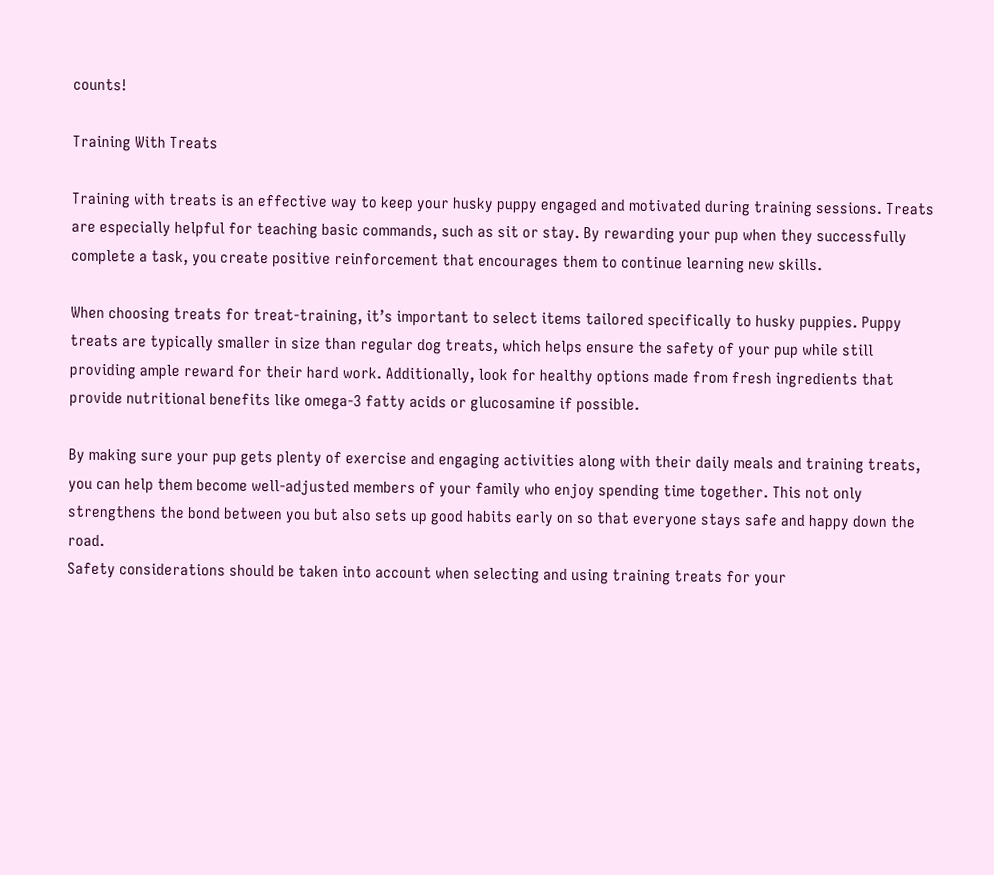counts!

Training With Treats

Training with treats is an effective way to keep your husky puppy engaged and motivated during training sessions. Treats are especially helpful for teaching basic commands, such as sit or stay. By rewarding your pup when they successfully complete a task, you create positive reinforcement that encourages them to continue learning new skills.

When choosing treats for treat-training, it’s important to select items tailored specifically to husky puppies. Puppy treats are typically smaller in size than regular dog treats, which helps ensure the safety of your pup while still providing ample reward for their hard work. Additionally, look for healthy options made from fresh ingredients that provide nutritional benefits like omega-3 fatty acids or glucosamine if possible.

By making sure your pup gets plenty of exercise and engaging activities along with their daily meals and training treats, you can help them become well-adjusted members of your family who enjoy spending time together. This not only strengthens the bond between you but also sets up good habits early on so that everyone stays safe and happy down the road.
Safety considerations should be taken into account when selecting and using training treats for your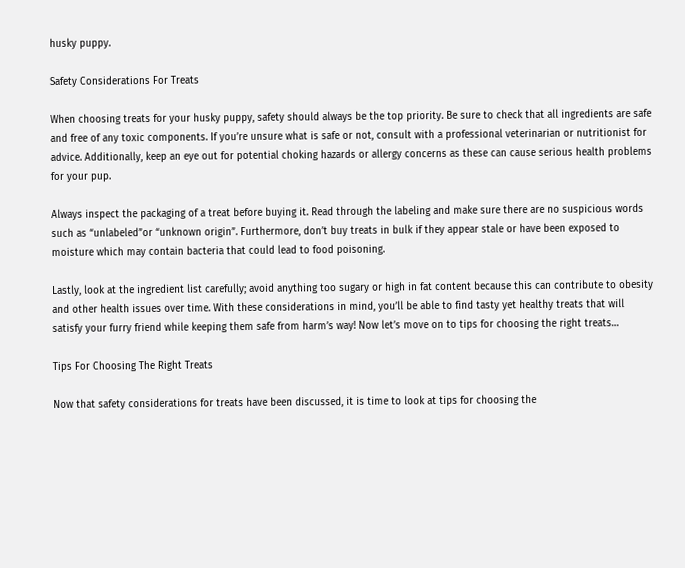husky puppy.

Safety Considerations For Treats

When choosing treats for your husky puppy, safety should always be the top priority. Be sure to check that all ingredients are safe and free of any toxic components. If you’re unsure what is safe or not, consult with a professional veterinarian or nutritionist for advice. Additionally, keep an eye out for potential choking hazards or allergy concerns as these can cause serious health problems for your pup.

Always inspect the packaging of a treat before buying it. Read through the labeling and make sure there are no suspicious words such as “unlabeled”or “unknown origin”. Furthermore, don’t buy treats in bulk if they appear stale or have been exposed to moisture which may contain bacteria that could lead to food poisoning.

Lastly, look at the ingredient list carefully; avoid anything too sugary or high in fat content because this can contribute to obesity and other health issues over time. With these considerations in mind, you’ll be able to find tasty yet healthy treats that will satisfy your furry friend while keeping them safe from harm’s way! Now let’s move on to tips for choosing the right treats…

Tips For Choosing The Right Treats

Now that safety considerations for treats have been discussed, it is time to look at tips for choosing the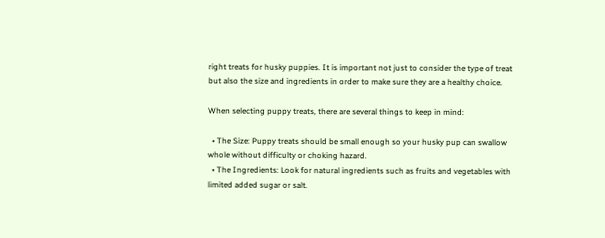right treats for husky puppies. It is important not just to consider the type of treat but also the size and ingredients in order to make sure they are a healthy choice.

When selecting puppy treats, there are several things to keep in mind:

  • The Size: Puppy treats should be small enough so your husky pup can swallow whole without difficulty or choking hazard.
  • The Ingredients: Look for natural ingredients such as fruits and vegetables with limited added sugar or salt.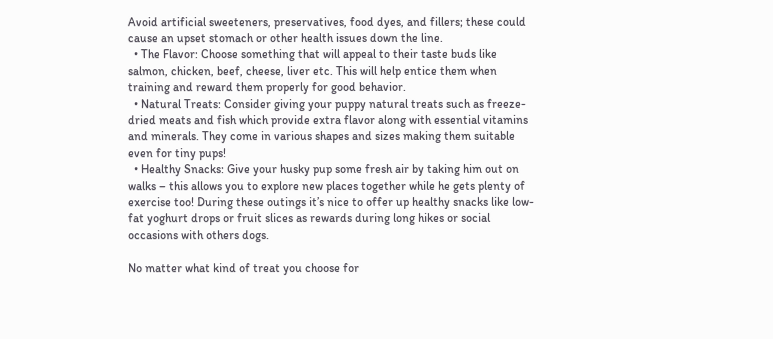Avoid artificial sweeteners, preservatives, food dyes, and fillers; these could cause an upset stomach or other health issues down the line.
  • The Flavor: Choose something that will appeal to their taste buds like salmon, chicken, beef, cheese, liver etc. This will help entice them when training and reward them properly for good behavior.
  • Natural Treats: Consider giving your puppy natural treats such as freeze-dried meats and fish which provide extra flavor along with essential vitamins and minerals. They come in various shapes and sizes making them suitable even for tiny pups!
  • Healthy Snacks: Give your husky pup some fresh air by taking him out on walks – this allows you to explore new places together while he gets plenty of exercise too! During these outings it’s nice to offer up healthy snacks like low-fat yoghurt drops or fruit slices as rewards during long hikes or social occasions with others dogs.

No matter what kind of treat you choose for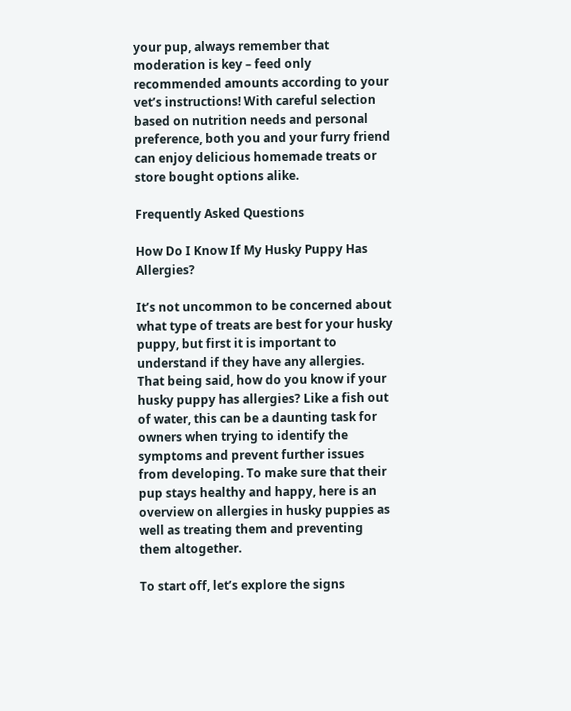your pup, always remember that moderation is key – feed only recommended amounts according to your vet’s instructions! With careful selection based on nutrition needs and personal preference, both you and your furry friend can enjoy delicious homemade treats or store bought options alike.

Frequently Asked Questions

How Do I Know If My Husky Puppy Has Allergies?

It’s not uncommon to be concerned about what type of treats are best for your husky puppy, but first it is important to understand if they have any allergies. That being said, how do you know if your husky puppy has allergies? Like a fish out of water, this can be a daunting task for owners when trying to identify the symptoms and prevent further issues from developing. To make sure that their pup stays healthy and happy, here is an overview on allergies in husky puppies as well as treating them and preventing them altogether.

To start off, let’s explore the signs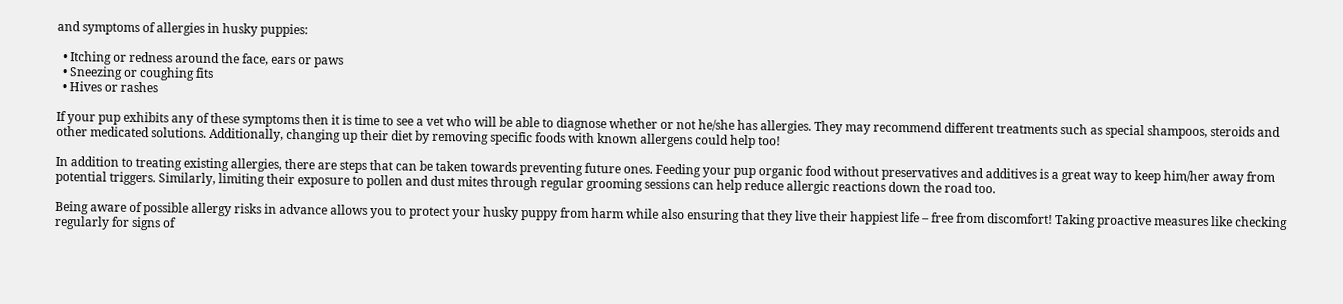and symptoms of allergies in husky puppies:

  • Itching or redness around the face, ears or paws
  • Sneezing or coughing fits
  • Hives or rashes

If your pup exhibits any of these symptoms then it is time to see a vet who will be able to diagnose whether or not he/she has allergies. They may recommend different treatments such as special shampoos, steroids and other medicated solutions. Additionally, changing up their diet by removing specific foods with known allergens could help too!

In addition to treating existing allergies, there are steps that can be taken towards preventing future ones. Feeding your pup organic food without preservatives and additives is a great way to keep him/her away from potential triggers. Similarly, limiting their exposure to pollen and dust mites through regular grooming sessions can help reduce allergic reactions down the road too.

Being aware of possible allergy risks in advance allows you to protect your husky puppy from harm while also ensuring that they live their happiest life – free from discomfort! Taking proactive measures like checking regularly for signs of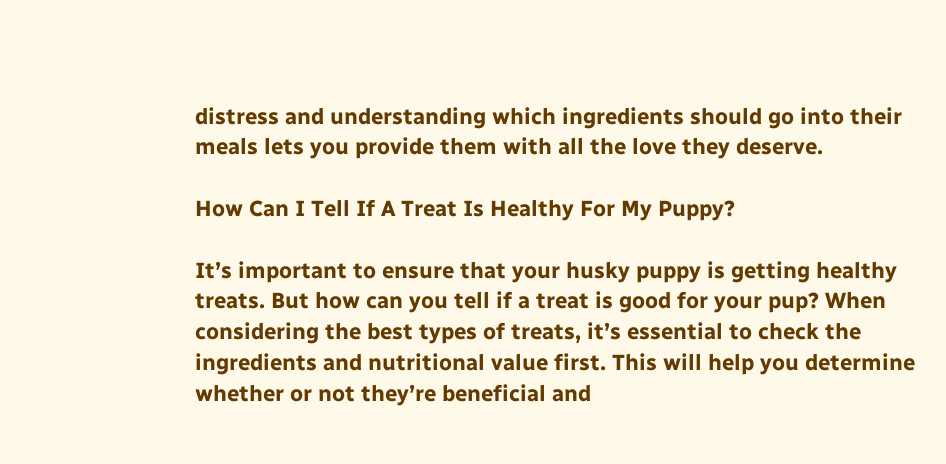distress and understanding which ingredients should go into their meals lets you provide them with all the love they deserve.

How Can I Tell If A Treat Is Healthy For My Puppy?

It’s important to ensure that your husky puppy is getting healthy treats. But how can you tell if a treat is good for your pup? When considering the best types of treats, it’s essential to check the ingredients and nutritional value first. This will help you determine whether or not they’re beneficial and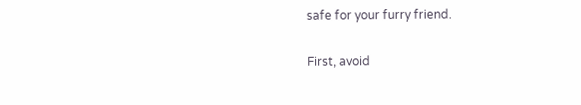safe for your furry friend.

First, avoid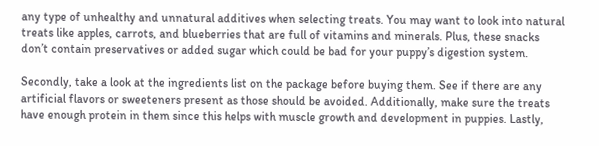any type of unhealthy and unnatural additives when selecting treats. You may want to look into natural treats like apples, carrots, and blueberries that are full of vitamins and minerals. Plus, these snacks don’t contain preservatives or added sugar which could be bad for your puppy’s digestion system.

Secondly, take a look at the ingredients list on the package before buying them. See if there are any artificial flavors or sweeteners present as those should be avoided. Additionally, make sure the treats have enough protein in them since this helps with muscle growth and development in puppies. Lastly,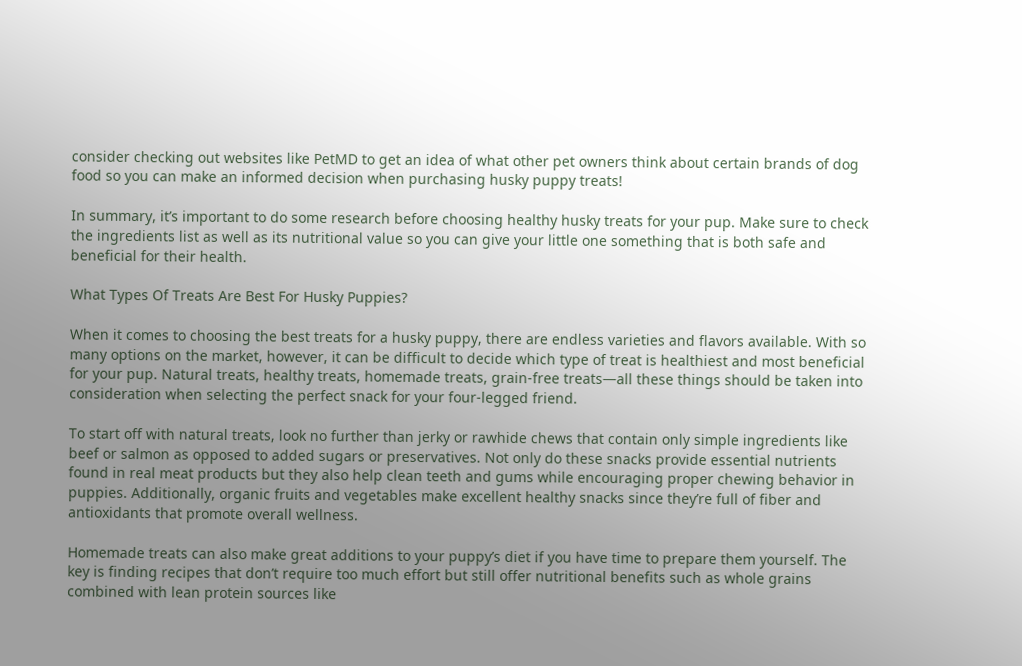consider checking out websites like PetMD to get an idea of what other pet owners think about certain brands of dog food so you can make an informed decision when purchasing husky puppy treats!

In summary, it’s important to do some research before choosing healthy husky treats for your pup. Make sure to check the ingredients list as well as its nutritional value so you can give your little one something that is both safe and beneficial for their health.

What Types Of Treats Are Best For Husky Puppies?

When it comes to choosing the best treats for a husky puppy, there are endless varieties and flavors available. With so many options on the market, however, it can be difficult to decide which type of treat is healthiest and most beneficial for your pup. Natural treats, healthy treats, homemade treats, grain-free treats—all these things should be taken into consideration when selecting the perfect snack for your four-legged friend.

To start off with natural treats, look no further than jerky or rawhide chews that contain only simple ingredients like beef or salmon as opposed to added sugars or preservatives. Not only do these snacks provide essential nutrients found in real meat products but they also help clean teeth and gums while encouraging proper chewing behavior in puppies. Additionally, organic fruits and vegetables make excellent healthy snacks since they’re full of fiber and antioxidants that promote overall wellness.

Homemade treats can also make great additions to your puppy’s diet if you have time to prepare them yourself. The key is finding recipes that don’t require too much effort but still offer nutritional benefits such as whole grains combined with lean protein sources like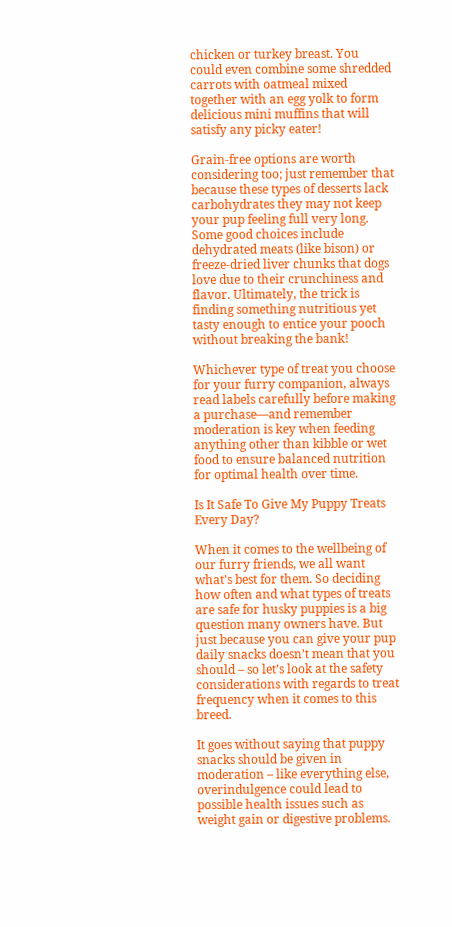chicken or turkey breast. You could even combine some shredded carrots with oatmeal mixed together with an egg yolk to form delicious mini muffins that will satisfy any picky eater!

Grain-free options are worth considering too; just remember that because these types of desserts lack carbohydrates they may not keep your pup feeling full very long. Some good choices include dehydrated meats (like bison) or freeze-dried liver chunks that dogs love due to their crunchiness and flavor. Ultimately, the trick is finding something nutritious yet tasty enough to entice your pooch without breaking the bank!

Whichever type of treat you choose for your furry companion, always read labels carefully before making a purchase—and remember moderation is key when feeding anything other than kibble or wet food to ensure balanced nutrition for optimal health over time.

Is It Safe To Give My Puppy Treats Every Day?

When it comes to the wellbeing of our furry friends, we all want what’s best for them. So deciding how often and what types of treats are safe for husky puppies is a big question many owners have. But just because you can give your pup daily snacks doesn’t mean that you should – so let’s look at the safety considerations with regards to treat frequency when it comes to this breed.

It goes without saying that puppy snacks should be given in moderation – like everything else, overindulgence could lead to possible health issues such as weight gain or digestive problems.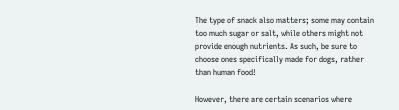The type of snack also matters; some may contain too much sugar or salt, while others might not provide enough nutrients. As such, be sure to choose ones specifically made for dogs, rather than human food!

However, there are certain scenarios where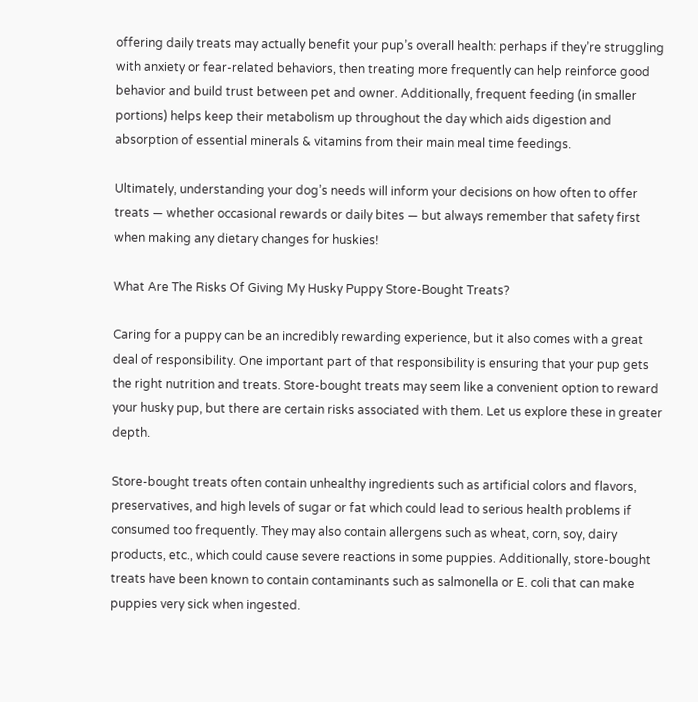offering daily treats may actually benefit your pup’s overall health: perhaps if they’re struggling with anxiety or fear-related behaviors, then treating more frequently can help reinforce good behavior and build trust between pet and owner. Additionally, frequent feeding (in smaller portions) helps keep their metabolism up throughout the day which aids digestion and absorption of essential minerals & vitamins from their main meal time feedings.

Ultimately, understanding your dog’s needs will inform your decisions on how often to offer treats — whether occasional rewards or daily bites — but always remember that safety first when making any dietary changes for huskies!

What Are The Risks Of Giving My Husky Puppy Store-Bought Treats?

Caring for a puppy can be an incredibly rewarding experience, but it also comes with a great deal of responsibility. One important part of that responsibility is ensuring that your pup gets the right nutrition and treats. Store-bought treats may seem like a convenient option to reward your husky pup, but there are certain risks associated with them. Let us explore these in greater depth.

Store-bought treats often contain unhealthy ingredients such as artificial colors and flavors, preservatives, and high levels of sugar or fat which could lead to serious health problems if consumed too frequently. They may also contain allergens such as wheat, corn, soy, dairy products, etc., which could cause severe reactions in some puppies. Additionally, store-bought treats have been known to contain contaminants such as salmonella or E. coli that can make puppies very sick when ingested.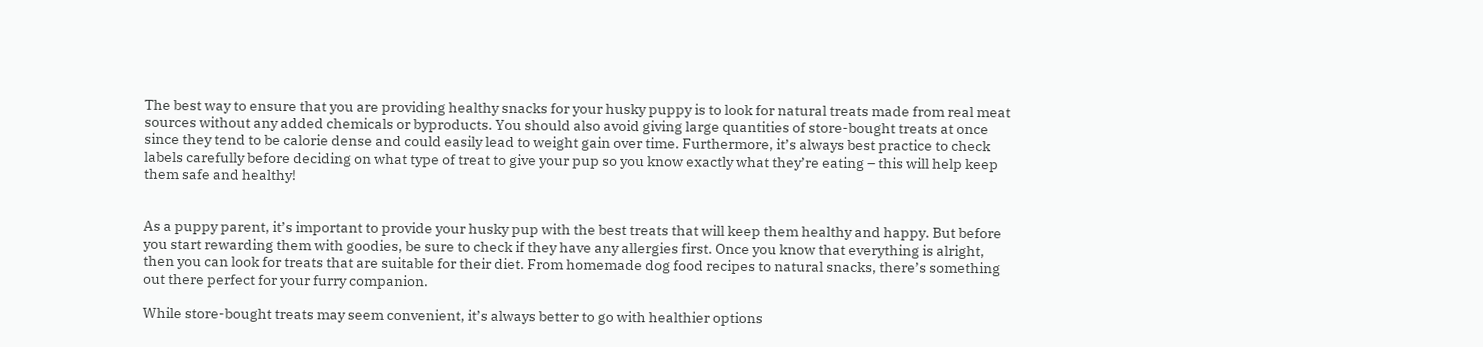The best way to ensure that you are providing healthy snacks for your husky puppy is to look for natural treats made from real meat sources without any added chemicals or byproducts. You should also avoid giving large quantities of store-bought treats at once since they tend to be calorie dense and could easily lead to weight gain over time. Furthermore, it’s always best practice to check labels carefully before deciding on what type of treat to give your pup so you know exactly what they’re eating – this will help keep them safe and healthy!


As a puppy parent, it’s important to provide your husky pup with the best treats that will keep them healthy and happy. But before you start rewarding them with goodies, be sure to check if they have any allergies first. Once you know that everything is alright, then you can look for treats that are suitable for their diet. From homemade dog food recipes to natural snacks, there’s something out there perfect for your furry companion.

While store-bought treats may seem convenient, it’s always better to go with healthier options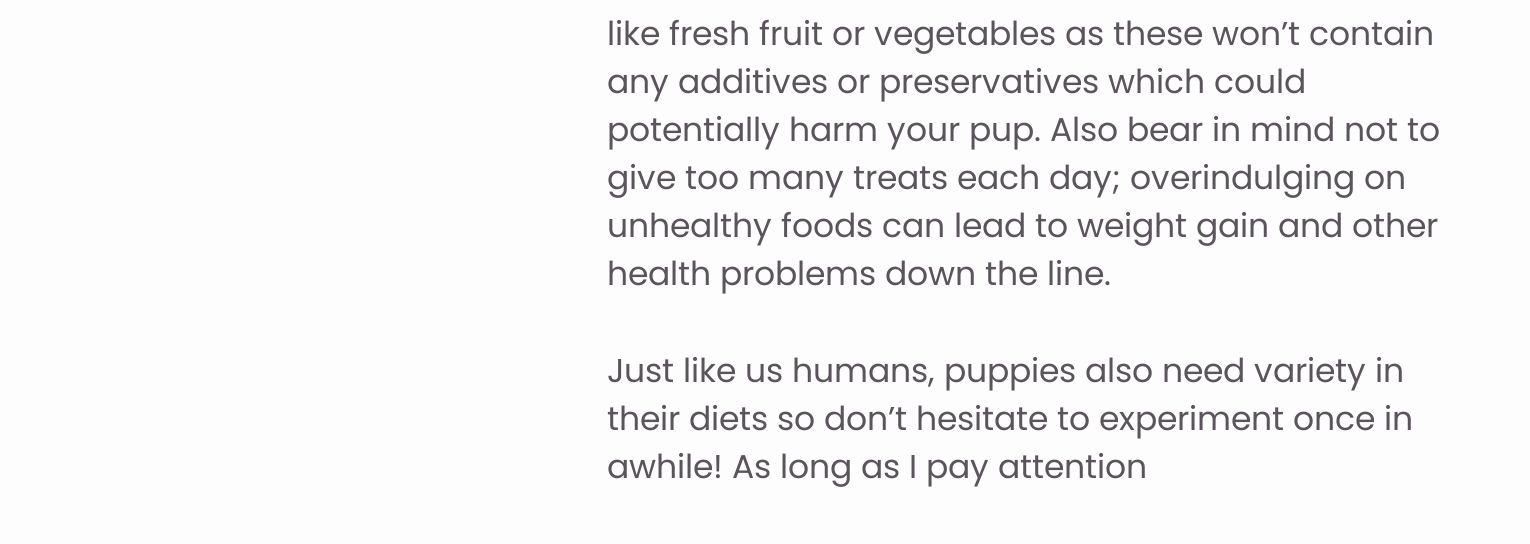like fresh fruit or vegetables as these won’t contain any additives or preservatives which could potentially harm your pup. Also bear in mind not to give too many treats each day; overindulging on unhealthy foods can lead to weight gain and other health problems down the line.

Just like us humans, puppies also need variety in their diets so don’t hesitate to experiment once in awhile! As long as I pay attention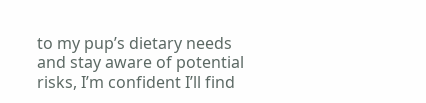to my pup’s dietary needs and stay aware of potential risks, I’m confident I’ll find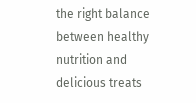the right balance between healthy nutrition and delicious treats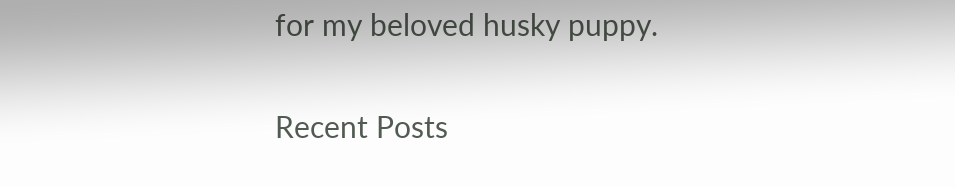for my beloved husky puppy.

Recent Posts